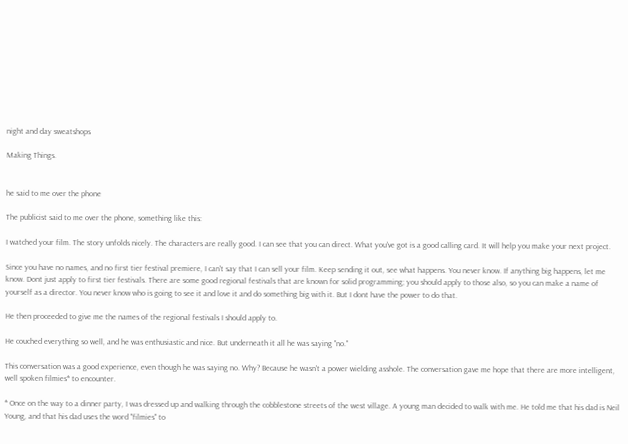night and day sweatshops

Making Things.


he said to me over the phone

The publicist said to me over the phone, something like this:

I watched your film. The story unfolds nicely. The characters are really good. I can see that you can direct. What you've got is a good calling card. It will help you make your next project.

Since you have no names, and no first tier festival premiere, I can't say that I can sell your film. Keep sending it out, see what happens. You never know. If anything big happens, let me know. Dont just apply to first tier festivals. There are some good regional festivals that are known for solid programming; you should apply to those also, so you can make a name of yourself as a director. You never know who is going to see it and love it and do something big with it. But I dont have the power to do that.

He then proceeded to give me the names of the regional festivals I should apply to.

He couched everything so well, and he was enthusiastic and nice. But underneath it all he was saying "no."

This conversation was a good experience, even though he was saying no. Why? Because he wasn't a power wielding asshole. The conversation gave me hope that there are more intelligent, well spoken filmies* to encounter.

* Once on the way to a dinner party, I was dressed up and walking through the cobblestone streets of the west village. A young man decided to walk with me. He told me that his dad is Neil Young, and that his dad uses the word "filmies" to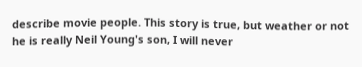describe movie people. This story is true, but weather or not he is really Neil Young's son, I will never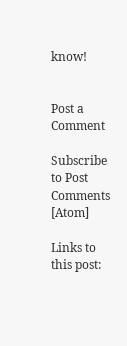know!


Post a Comment

Subscribe to Post Comments [Atom]

Links to this post: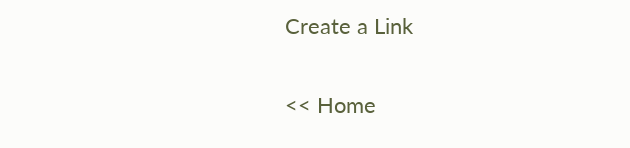Create a Link

<< Home